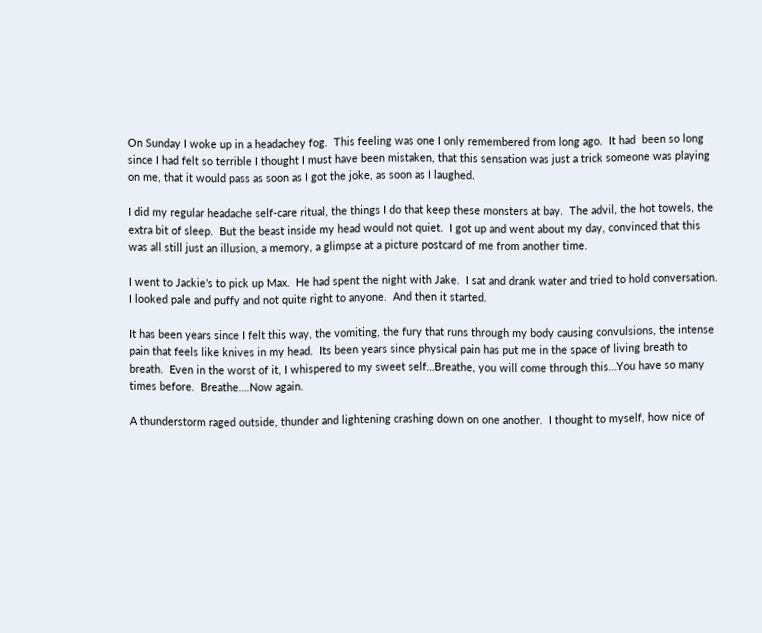On Sunday I woke up in a headachey fog.  This feeling was one I only remembered from long ago.  It had  been so long since I had felt so terrible I thought I must have been mistaken, that this sensation was just a trick someone was playing on me, that it would pass as soon as I got the joke, as soon as I laughed.

I did my regular headache self-care ritual, the things I do that keep these monsters at bay.  The advil, the hot towels, the extra bit of sleep.  But the beast inside my head would not quiet.  I got up and went about my day, convinced that this was all still just an illusion, a memory, a glimpse at a picture postcard of me from another time.

I went to Jackie’s to pick up Max.  He had spent the night with Jake.  I sat and drank water and tried to hold conversation.  I looked pale and puffy and not quite right to anyone.  And then it started.

It has been years since I felt this way, the vomiting, the fury that runs through my body causing convulsions, the intense pain that feels like knives in my head.  Its been years since physical pain has put me in the space of living breath to breath.  Even in the worst of it, I whispered to my sweet self…Breathe, you will come through this…You have so many times before.  Breathe….Now again.

A thunderstorm raged outside, thunder and lightening crashing down on one another.  I thought to myself, how nice of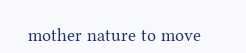mother nature to move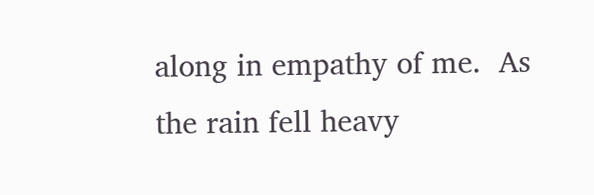along in empathy of me.  As the rain fell heavy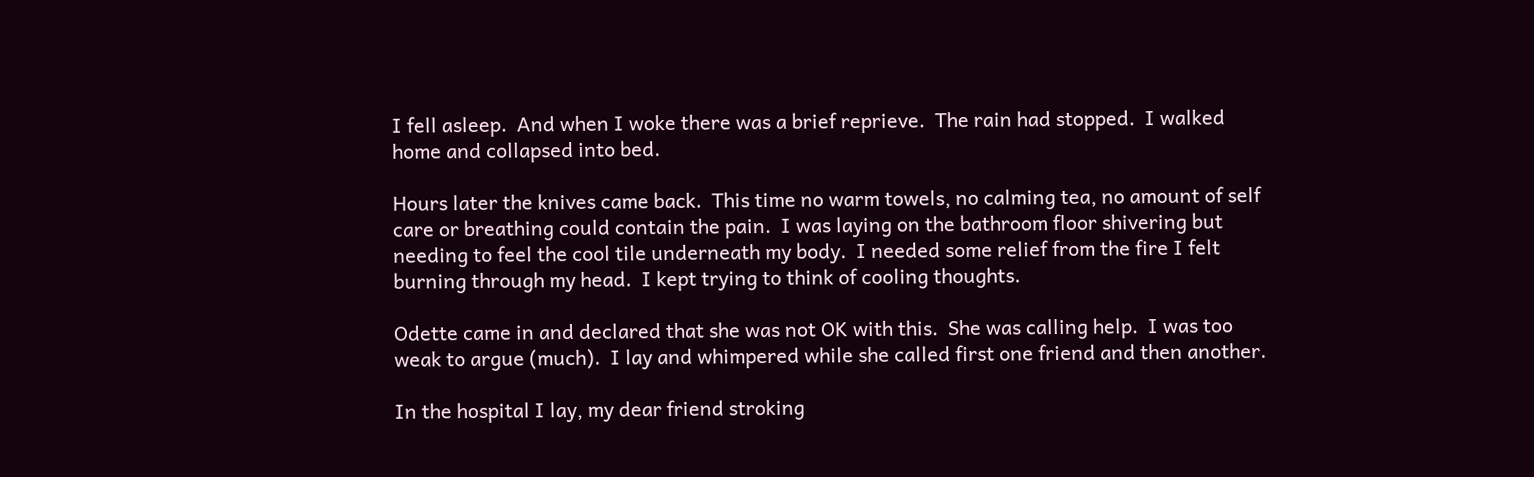I fell asleep.  And when I woke there was a brief reprieve.  The rain had stopped.  I walked home and collapsed into bed.

Hours later the knives came back.  This time no warm towels, no calming tea, no amount of self care or breathing could contain the pain.  I was laying on the bathroom floor shivering but needing to feel the cool tile underneath my body.  I needed some relief from the fire I felt burning through my head.  I kept trying to think of cooling thoughts.

Odette came in and declared that she was not OK with this.  She was calling help.  I was too weak to argue (much).  I lay and whimpered while she called first one friend and then another.

In the hospital I lay, my dear friend stroking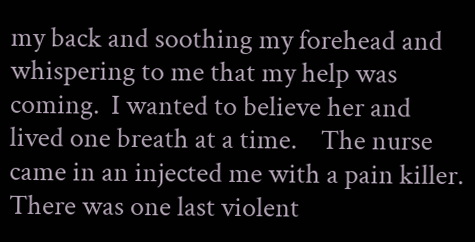my back and soothing my forehead and whispering to me that my help was coming.  I wanted to believe her and lived one breath at a time.    The nurse came in an injected me with a pain killer.  There was one last violent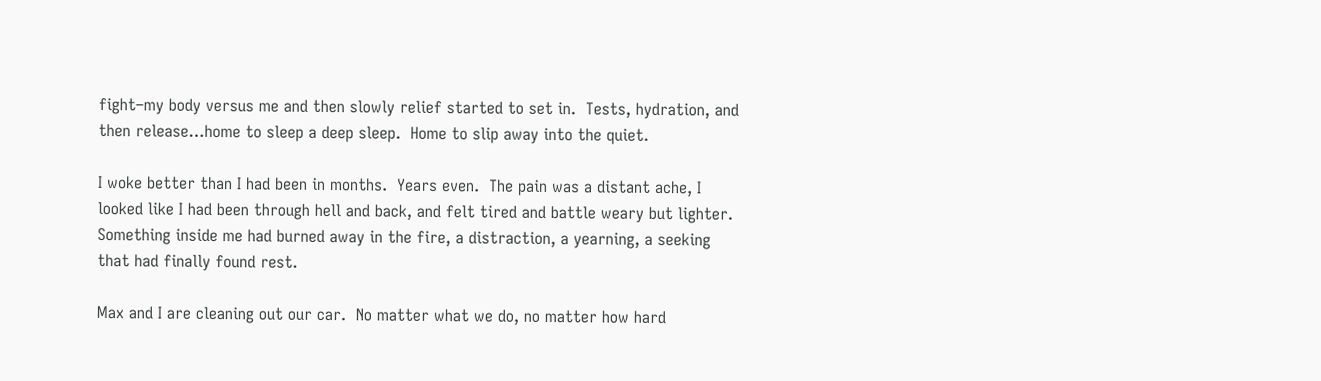fight–my body versus me and then slowly relief started to set in.  Tests, hydration, and then release…home to sleep a deep sleep.  Home to slip away into the quiet.

I woke better than I had been in months.  Years even.  The pain was a distant ache, I looked like I had been through hell and back, and felt tired and battle weary but lighter.  Something inside me had burned away in the fire, a distraction, a yearning, a seeking that had finally found rest.

Max and I are cleaning out our car.  No matter what we do, no matter how hard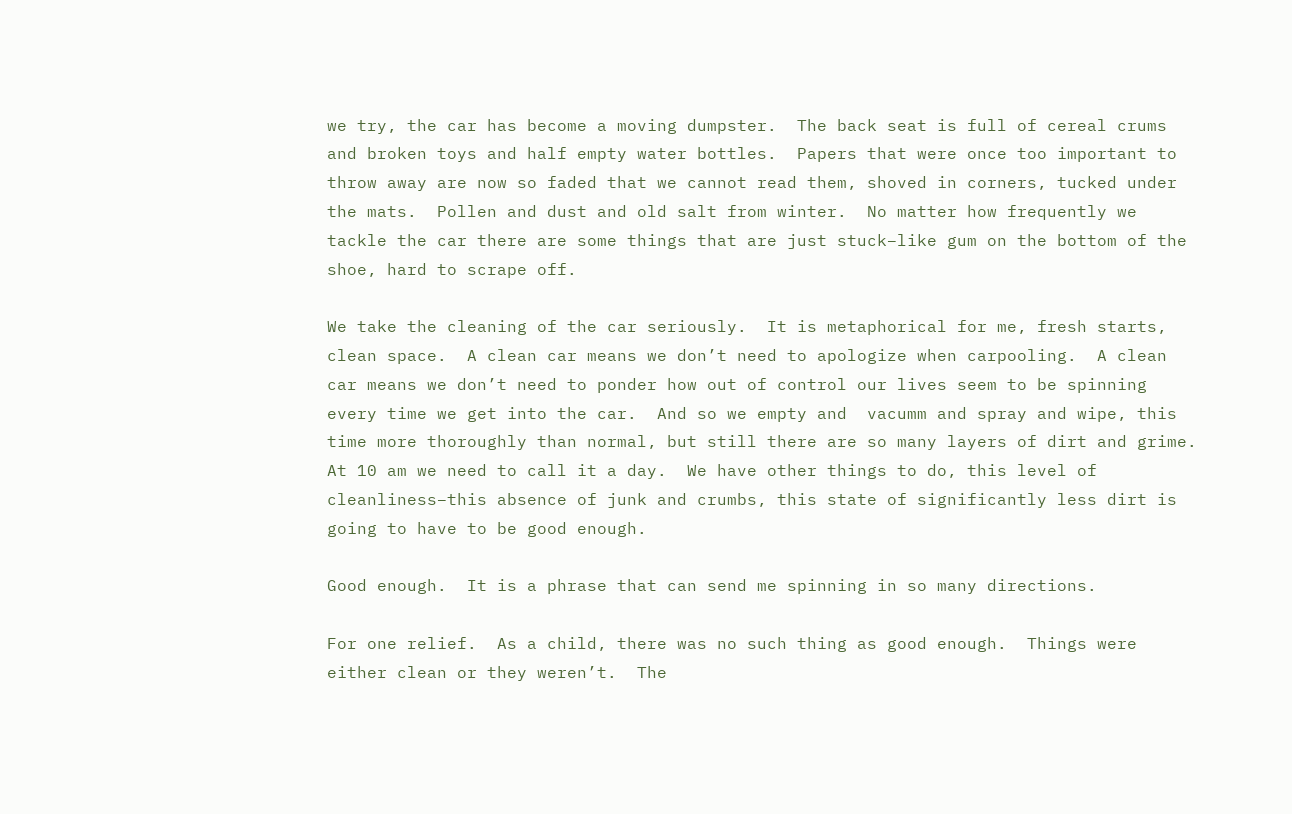we try, the car has become a moving dumpster.  The back seat is full of cereal crums and broken toys and half empty water bottles.  Papers that were once too important to throw away are now so faded that we cannot read them, shoved in corners, tucked under the mats.  Pollen and dust and old salt from winter.  No matter how frequently we tackle the car there are some things that are just stuck–like gum on the bottom of the shoe, hard to scrape off.

We take the cleaning of the car seriously.  It is metaphorical for me, fresh starts, clean space.  A clean car means we don’t need to apologize when carpooling.  A clean car means we don’t need to ponder how out of control our lives seem to be spinning every time we get into the car.  And so we empty and  vacumm and spray and wipe, this time more thoroughly than normal, but still there are so many layers of dirt and grime.  At 10 am we need to call it a day.  We have other things to do, this level of cleanliness–this absence of junk and crumbs, this state of significantly less dirt is going to have to be good enough.

Good enough.  It is a phrase that can send me spinning in so many directions.

For one relief.  As a child, there was no such thing as good enough.  Things were either clean or they weren’t.  The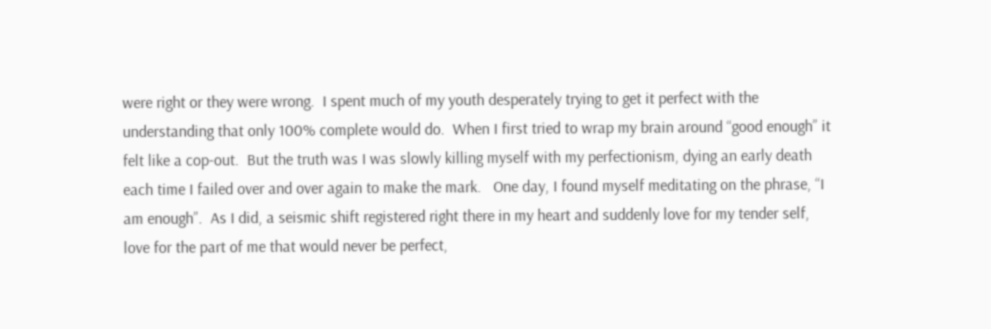were right or they were wrong.  I spent much of my youth desperately trying to get it perfect with the understanding that only 100% complete would do.  When I first tried to wrap my brain around “good enough” it felt like a cop-out.  But the truth was I was slowly killing myself with my perfectionism, dying an early death each time I failed over and over again to make the mark.   One day, I found myself meditating on the phrase, “I am enough”.  As I did, a seismic shift registered right there in my heart and suddenly love for my tender self, love for the part of me that would never be perfect,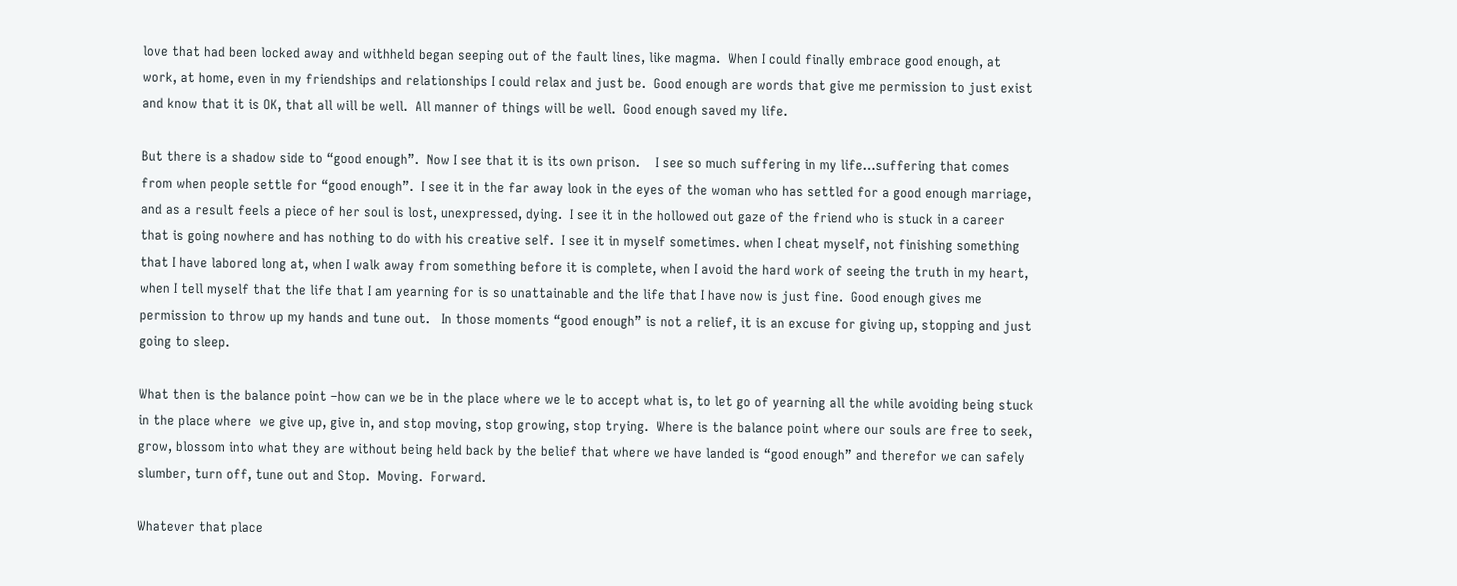love that had been locked away and withheld began seeping out of the fault lines, like magma.  When I could finally embrace good enough, at work, at home, even in my friendships and relationships I could relax and just be.  Good enough are words that give me permission to just exist and know that it is OK, that all will be well.  All manner of things will be well.  Good enough saved my life.

But there is a shadow side to “good enough”.  Now I see that it is its own prison.    I see so much suffering in my life…suffering that comes from when people settle for “good enough”.  I see it in the far away look in the eyes of the woman who has settled for a good enough marriage, and as a result feels a piece of her soul is lost, unexpressed, dying.  I see it in the hollowed out gaze of the friend who is stuck in a career that is going nowhere and has nothing to do with his creative self.  I see it in myself sometimes. when I cheat myself, not finishing something that I have labored long at, when I walk away from something before it is complete, when I avoid the hard work of seeing the truth in my heart, when I tell myself that the life that I am yearning for is so unattainable and the life that I have now is just fine.  Good enough gives me permission to throw up my hands and tune out.   In those moments “good enough” is not a relief, it is an excuse for giving up, stopping and just going to sleep.

What then is the balance point –how can we be in the place where we le to accept what is, to let go of yearning all the while avoiding being stuck in the place where  we give up, give in, and stop moving, stop growing, stop trying.  Where is the balance point where our souls are free to seek, grow, blossom into what they are without being held back by the belief that where we have landed is “good enough” and therefor we can safely slumber, turn off, tune out and Stop.  Moving.  Forward.

Whatever that place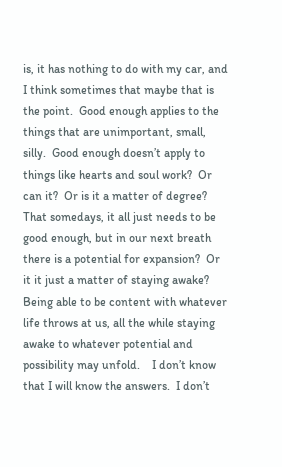is, it has nothing to do with my car, and I think sometimes that maybe that is the point.  Good enough applies to the things that are unimportant, small, silly.  Good enough doesn’t apply to things like hearts and soul work?  Or can it?  Or is it a matter of degree?  That somedays, it all just needs to be good enough, but in our next breath there is a potential for expansion?  Or it it just a matter of staying awake?  Being able to be content with whatever life throws at us, all the while staying awake to whatever potential and possibility may unfold.    I don’t know that I will know the answers.  I don’t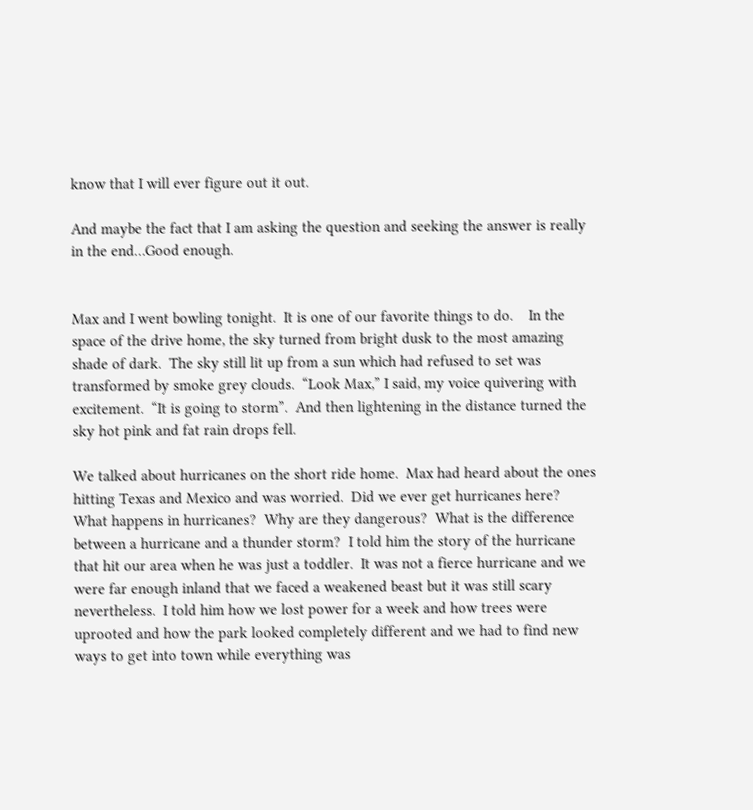know that I will ever figure out it out.

And maybe the fact that I am asking the question and seeking the answer is really in the end…Good enough.


Max and I went bowling tonight.  It is one of our favorite things to do.    In the space of the drive home, the sky turned from bright dusk to the most amazing shade of dark.  The sky still lit up from a sun which had refused to set was transformed by smoke grey clouds.  “Look Max,” I said, my voice quivering with excitement.  “It is going to storm”.  And then lightening in the distance turned the sky hot pink and fat rain drops fell.

We talked about hurricanes on the short ride home.  Max had heard about the ones hitting Texas and Mexico and was worried.  Did we ever get hurricanes here?  What happens in hurricanes?  Why are they dangerous?  What is the difference between a hurricane and a thunder storm?  I told him the story of the hurricane that hit our area when he was just a toddler.  It was not a fierce hurricane and we were far enough inland that we faced a weakened beast but it was still scary nevertheless.  I told him how we lost power for a week and how trees were uprooted and how the park looked completely different and we had to find new ways to get into town while everything was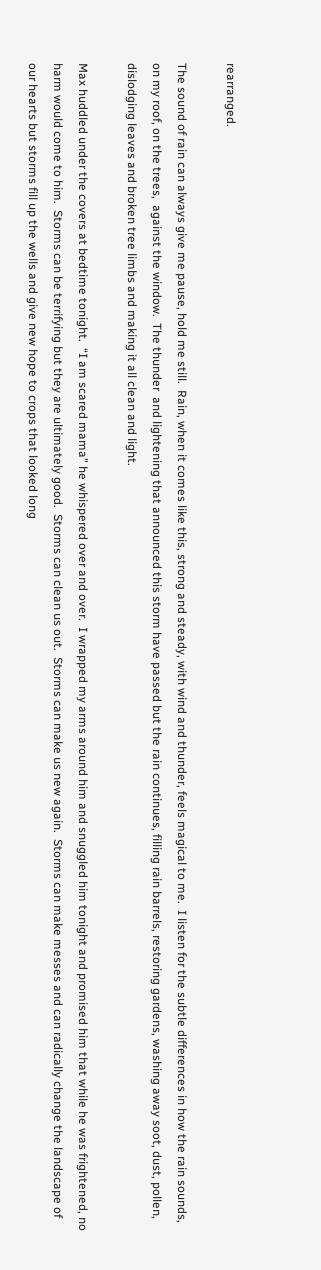rearranged.

The sound of rain can always give me pause, hold me still.  Rain, when it comes like this, strong and steady, with wind and thunder, feels magical to me.  I listen for the subtle differences in how the rain sounds, on my roof, on the trees,  against the window.  The thunder  and lightening that announced this storm have passed but the rain continues, filling rain barrels, restoring gardens, washing away soot, dust, pollen, dislodging leaves and broken tree limbs and making it all clean and light.

Max huddled under the covers at bedtime tonight.  “I am scared mama” he whispered over and over.  I wrapped my arms around him and snuggled him tonight and promised him that while he was frightened, no harm would come to him.  Storms can be terrifying but they are ultimately good.  Storms can clean us out.  Storms can make us new again.  Storms can make messes and can radically change the landscape of our hearts but storms fill up the wells and give new hope to crops that looked long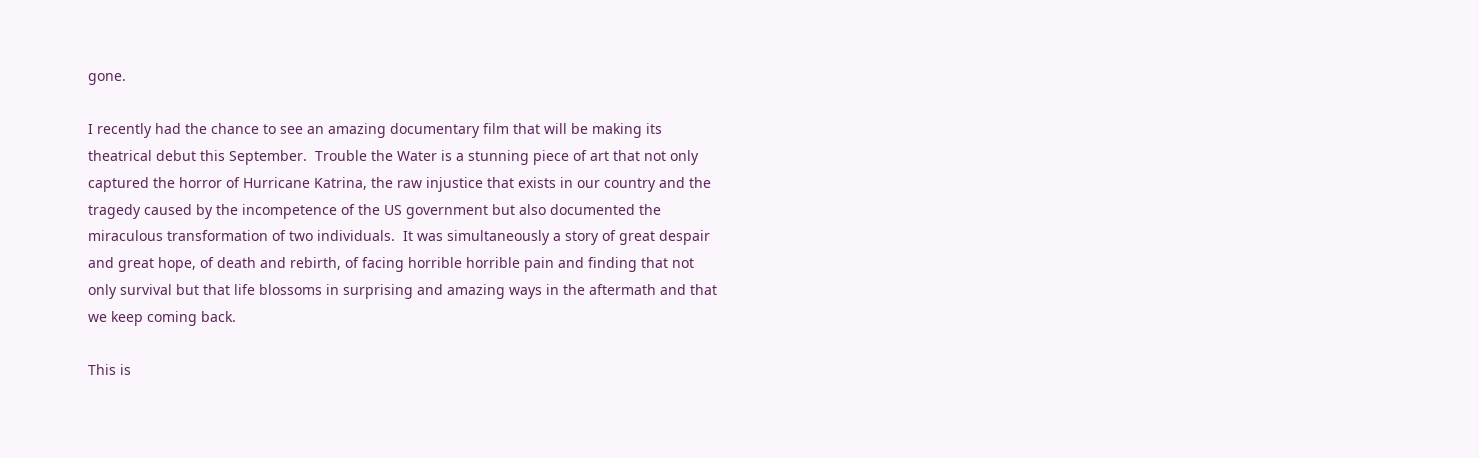gone.

I recently had the chance to see an amazing documentary film that will be making its theatrical debut this September.  Trouble the Water is a stunning piece of art that not only captured the horror of Hurricane Katrina, the raw injustice that exists in our country and the tragedy caused by the incompetence of the US government but also documented the miraculous transformation of two individuals.  It was simultaneously a story of great despair and great hope, of death and rebirth, of facing horrible horrible pain and finding that not only survival but that life blossoms in surprising and amazing ways in the aftermath and that we keep coming back.

This is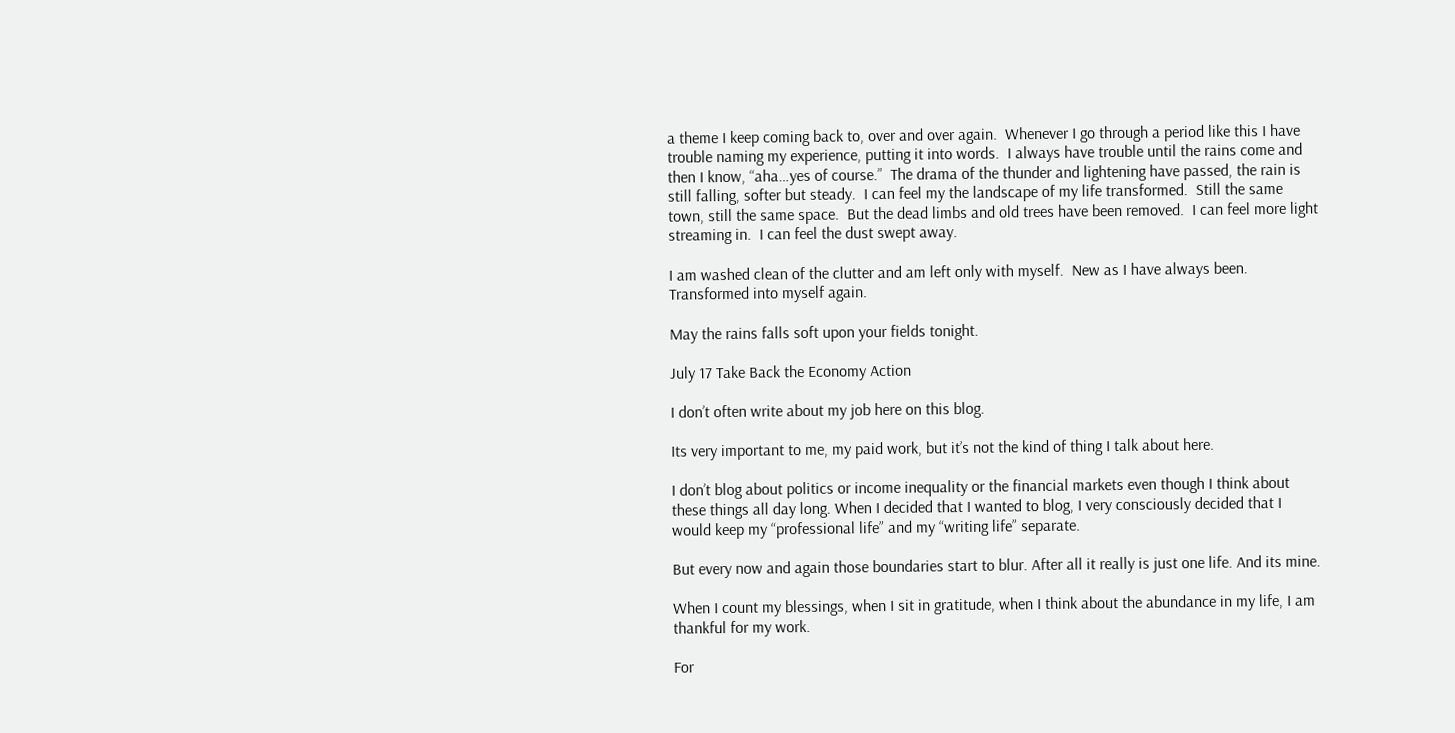a theme I keep coming back to, over and over again.  Whenever I go through a period like this I have trouble naming my experience, putting it into words.  I always have trouble until the rains come and then I know, “aha…yes of course.”  The drama of the thunder and lightening have passed, the rain is still falling, softer but steady.  I can feel my the landscape of my life transformed.  Still the same town, still the same space.  But the dead limbs and old trees have been removed.  I can feel more light streaming in.  I can feel the dust swept away.

I am washed clean of the clutter and am left only with myself.  New as I have always been.  Transformed into myself again.

May the rains falls soft upon your fields tonight.

July 17 Take Back the Economy Action

I don’t often write about my job here on this blog.

Its very important to me, my paid work, but it’s not the kind of thing I talk about here.

I don’t blog about politics or income inequality or the financial markets even though I think about these things all day long. When I decided that I wanted to blog, I very consciously decided that I would keep my “professional life” and my “writing life” separate.

But every now and again those boundaries start to blur. After all it really is just one life. And its mine.

When I count my blessings, when I sit in gratitude, when I think about the abundance in my life, I am thankful for my work.

For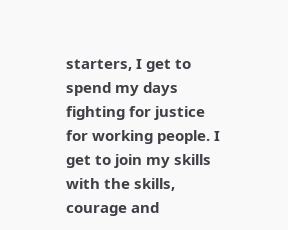starters, I get to spend my days fighting for justice for working people. I get to join my skills with the skills, courage and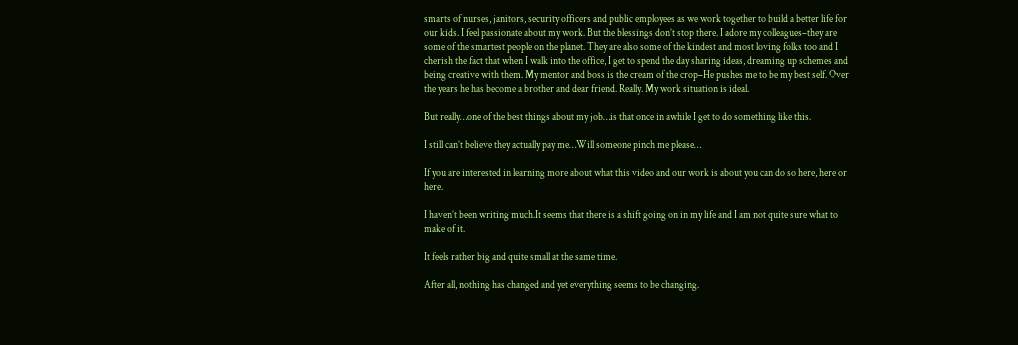smarts of nurses, janitors, security officers and public employees as we work together to build a better life for our kids. I feel passionate about my work. But the blessings don’t stop there. I adore my colleagues–they are some of the smartest people on the planet. They are also some of the kindest and most loving folks too and I cherish the fact that when I walk into the office, I get to spend the day sharing ideas, dreaming up schemes and being creative with them. My mentor and boss is the cream of the crop–He pushes me to be my best self. Over the years he has become a brother and dear friend. Really. My work situation is ideal.

But really…one of the best things about my job…is that once in awhile I get to do something like this.

I still can’t believe they actually pay me…Will someone pinch me please…

If you are interested in learning more about what this video and our work is about you can do so here, here or here.

I haven’t been writing much.It seems that there is a shift going on in my life and I am not quite sure what to make of it.

It feels rather big and quite small at the same time.

After all, nothing has changed and yet everything seems to be changing.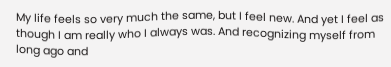My life feels so very much the same, but I feel new. And yet I feel as though I am really who I always was. And recognizing myself from long ago and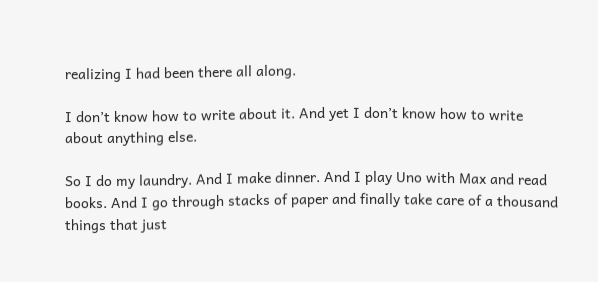realizing I had been there all along.

I don’t know how to write about it. And yet I don’t know how to write about anything else.

So I do my laundry. And I make dinner. And I play Uno with Max and read books. And I go through stacks of paper and finally take care of a thousand things that just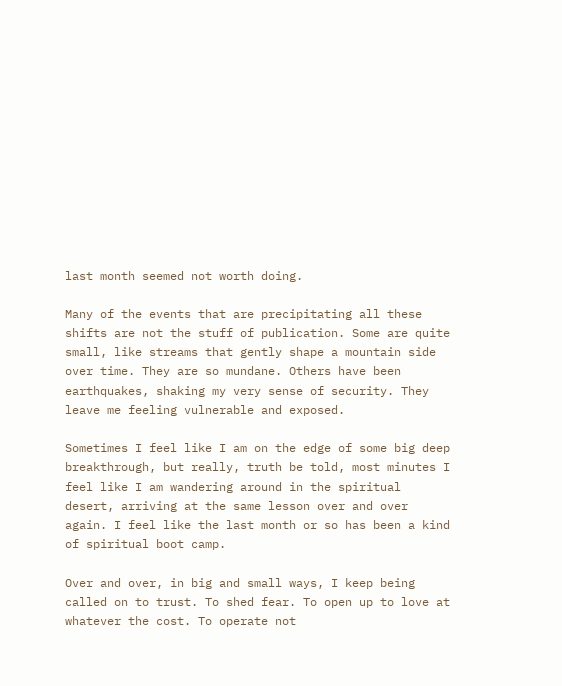last month seemed not worth doing.

Many of the events that are precipitating all these shifts are not the stuff of publication. Some are quite small, like streams that gently shape a mountain side over time. They are so mundane. Others have been earthquakes, shaking my very sense of security. They leave me feeling vulnerable and exposed.

Sometimes I feel like I am on the edge of some big deep breakthrough, but really, truth be told, most minutes I feel like I am wandering around in the spiritual desert, arriving at the same lesson over and over again. I feel like the last month or so has been a kind of spiritual boot camp.

Over and over, in big and small ways, I keep being called on to trust. To shed fear. To open up to love at whatever the cost. To operate not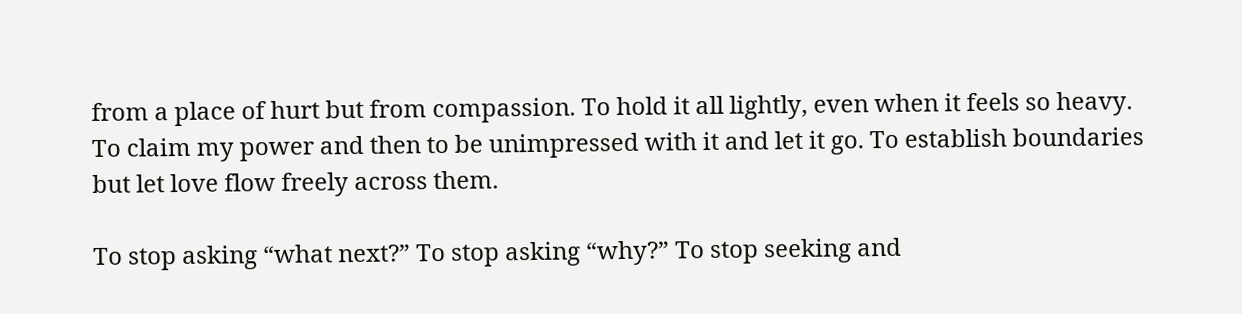from a place of hurt but from compassion. To hold it all lightly, even when it feels so heavy. To claim my power and then to be unimpressed with it and let it go. To establish boundaries but let love flow freely across them.

To stop asking “what next?” To stop asking “why?” To stop seeking and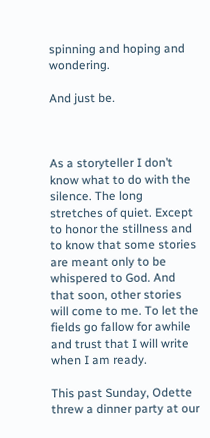spinning and hoping and wondering.

And just be.



As a storyteller I don’t know what to do with the silence. The long stretches of quiet. Except to honor the stillness and to know that some stories are meant only to be whispered to God. And that soon, other stories will come to me. To let the fields go fallow for awhile and trust that I will write when I am ready.

This past Sunday, Odette threw a dinner party at our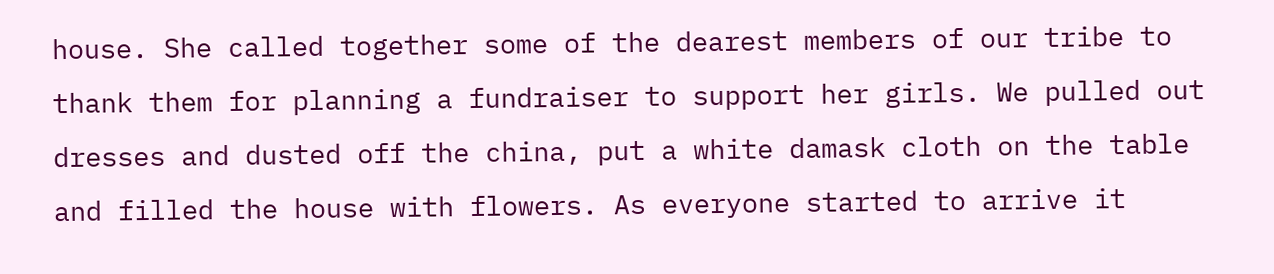house. She called together some of the dearest members of our tribe to thank them for planning a fundraiser to support her girls. We pulled out dresses and dusted off the china, put a white damask cloth on the table and filled the house with flowers. As everyone started to arrive it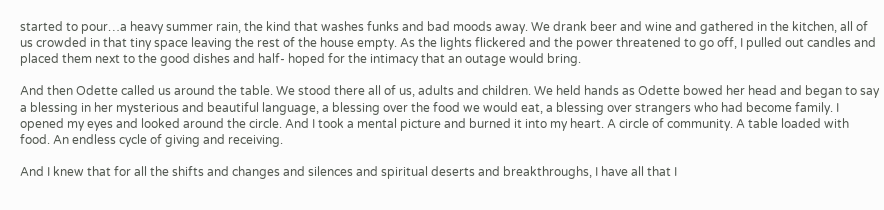started to pour…a heavy summer rain, the kind that washes funks and bad moods away. We drank beer and wine and gathered in the kitchen, all of us crowded in that tiny space leaving the rest of the house empty. As the lights flickered and the power threatened to go off, I pulled out candles and placed them next to the good dishes and half- hoped for the intimacy that an outage would bring.

And then Odette called us around the table. We stood there all of us, adults and children. We held hands as Odette bowed her head and began to say a blessing in her mysterious and beautiful language, a blessing over the food we would eat, a blessing over strangers who had become family. I opened my eyes and looked around the circle. And I took a mental picture and burned it into my heart. A circle of community. A table loaded with food. An endless cycle of giving and receiving.

And I knew that for all the shifts and changes and silences and spiritual deserts and breakthroughs, I have all that I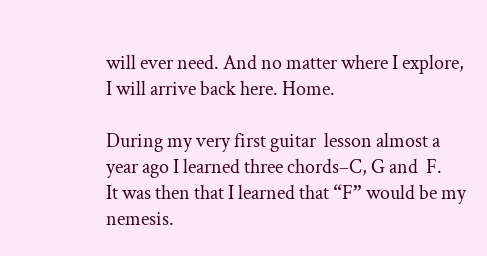will ever need. And no matter where I explore, I will arrive back here. Home.

During my very first guitar  lesson almost a year ago I learned three chords–C, G and  F.
It was then that I learned that “F” would be my nemesis.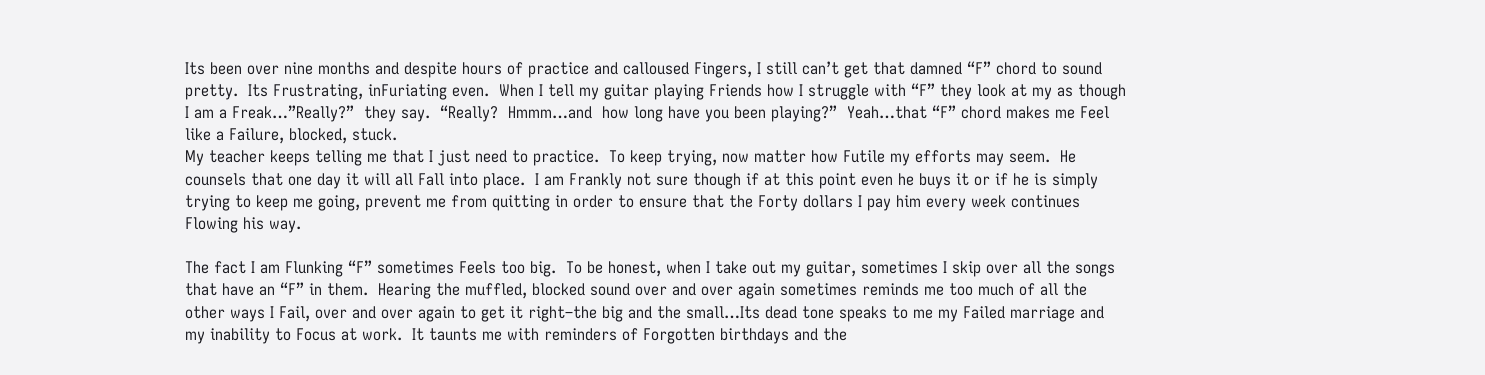Its been over nine months and despite hours of practice and calloused Fingers, I still can’t get that damned “F” chord to sound pretty.  Its Frustrating, inFuriating even.  When I tell my guitar playing Friends how I struggle with “F” they look at my as though I am a Freak…”Really?”  they say.  “Really?  Hmmm…and  how long have you been playing?”  Yeah…that “F” chord makes me Feel like a Failure, blocked, stuck.
My teacher keeps telling me that I just need to practice.  To keep trying, now matter how Futile my efforts may seem.  He counsels that one day it will all Fall into place.  I am Frankly not sure though if at this point even he buys it or if he is simply trying to keep me going, prevent me from quitting in order to ensure that the Forty dollars I pay him every week continues Flowing his way.

The fact I am Flunking “F” sometimes Feels too big.  To be honest, when I take out my guitar, sometimes I skip over all the songs that have an “F” in them.  Hearing the muffled, blocked sound over and over again sometimes reminds me too much of all the other ways I Fail, over and over again to get it right–the big and the small…Its dead tone speaks to me my Failed marriage and my inability to Focus at work.  It taunts me with reminders of Forgotten birthdays and the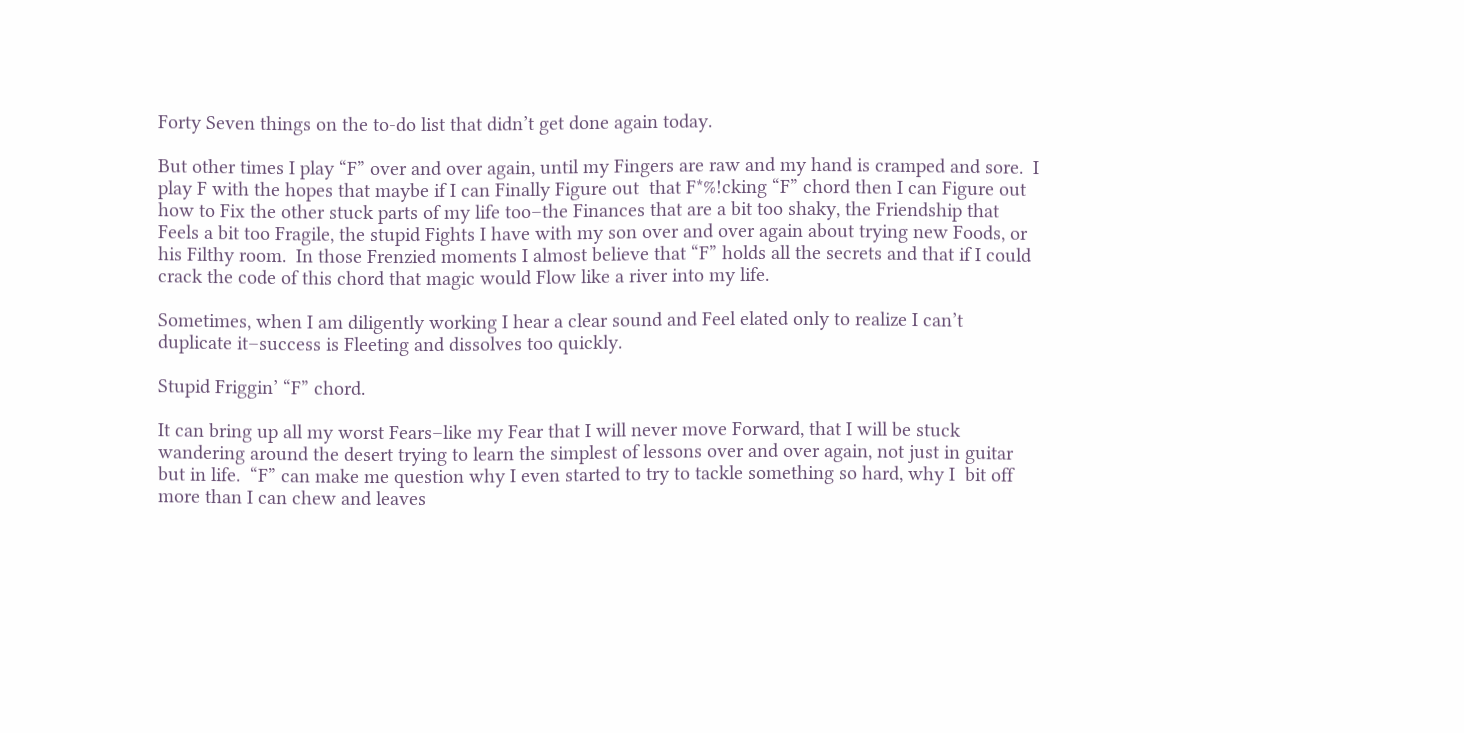Forty Seven things on the to-do list that didn’t get done again today.

But other times I play “F” over and over again, until my Fingers are raw and my hand is cramped and sore.  I play F with the hopes that maybe if I can Finally Figure out  that F*%!cking “F” chord then I can Figure out how to Fix the other stuck parts of my life too–the Finances that are a bit too shaky, the Friendship that Feels a bit too Fragile, the stupid Fights I have with my son over and over again about trying new Foods, or his Filthy room.  In those Frenzied moments I almost believe that “F” holds all the secrets and that if I could crack the code of this chord that magic would Flow like a river into my life.

Sometimes, when I am diligently working I hear a clear sound and Feel elated only to realize I can’t duplicate it–success is Fleeting and dissolves too quickly.

Stupid Friggin’ “F” chord.

It can bring up all my worst Fears–like my Fear that I will never move Forward, that I will be stuck wandering around the desert trying to learn the simplest of lessons over and over again, not just in guitar but in life.  “F” can make me question why I even started to try to tackle something so hard, why I  bit off more than I can chew and leaves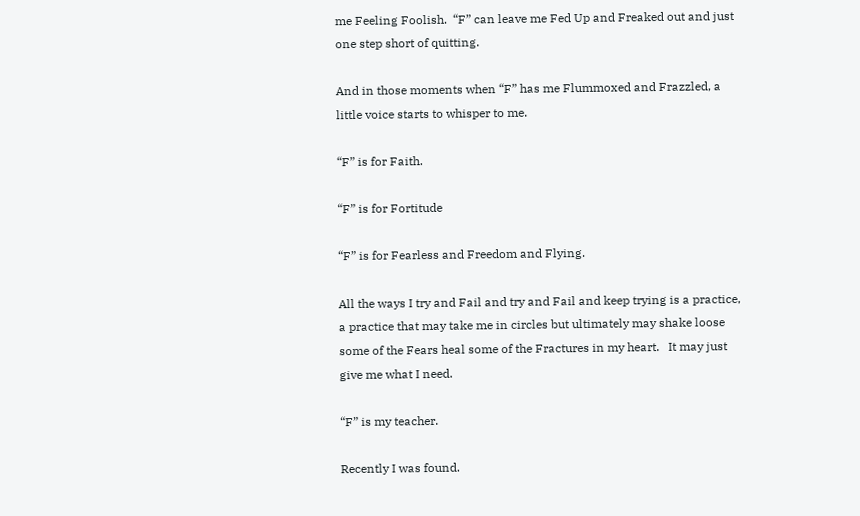me Feeling Foolish.  “F” can leave me Fed Up and Freaked out and just one step short of quitting.

And in those moments when “F” has me Flummoxed and Frazzled, a little voice starts to whisper to me.

“F” is for Faith.

“F” is for Fortitude

“F” is for Fearless and Freedom and Flying.

All the ways I try and Fail and try and Fail and keep trying is a practice, a practice that may take me in circles but ultimately may shake loose some of the Fears heal some of the Fractures in my heart.   It may just give me what I need.

“F” is my teacher.

Recently I was found.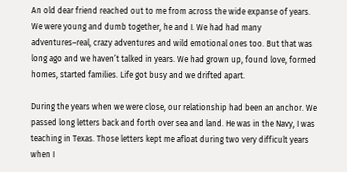An old dear friend reached out to me from across the wide expanse of years. We were young and dumb together, he and I. We had had many adventures–real, crazy adventures and wild emotional ones too. But that was long ago and we haven’t talked in years. We had grown up, found love, formed homes, started families. Life got busy and we drifted apart.

During the years when we were close, our relationship had been an anchor. We passed long letters back and forth over sea and land. He was in the Navy, I was teaching in Texas. Those letters kept me afloat during two very difficult years when I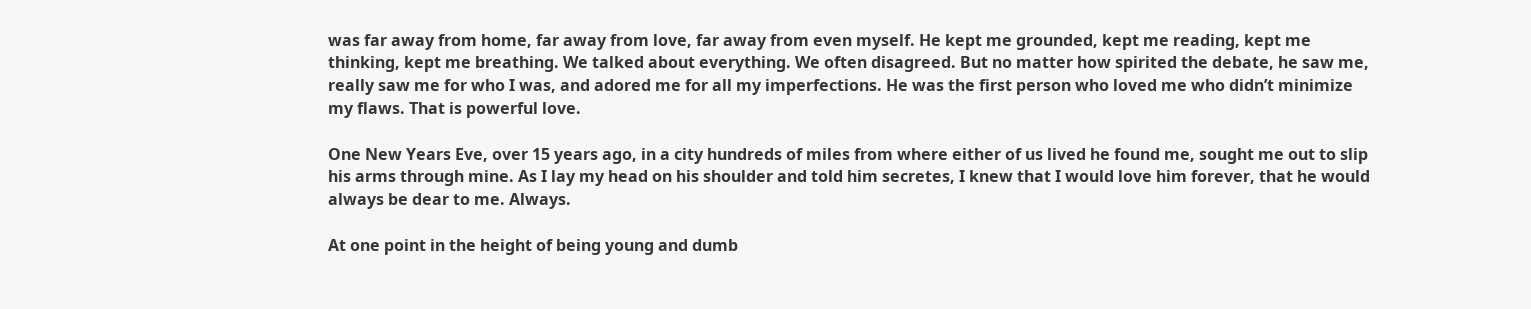was far away from home, far away from love, far away from even myself. He kept me grounded, kept me reading, kept me thinking, kept me breathing. We talked about everything. We often disagreed. But no matter how spirited the debate, he saw me, really saw me for who I was, and adored me for all my imperfections. He was the first person who loved me who didn’t minimize my flaws. That is powerful love.

One New Years Eve, over 15 years ago, in a city hundreds of miles from where either of us lived he found me, sought me out to slip his arms through mine. As I lay my head on his shoulder and told him secretes, I knew that I would love him forever, that he would always be dear to me. Always.

At one point in the height of being young and dumb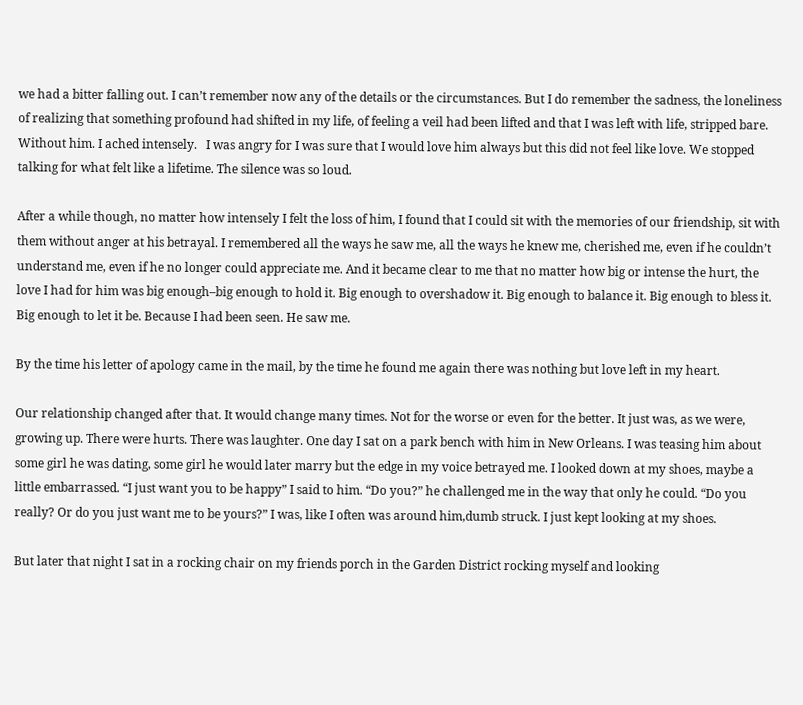we had a bitter falling out. I can’t remember now any of the details or the circumstances. But I do remember the sadness, the loneliness of realizing that something profound had shifted in my life, of feeling a veil had been lifted and that I was left with life, stripped bare. Without him. I ached intensely.   I was angry for I was sure that I would love him always but this did not feel like love. We stopped talking for what felt like a lifetime. The silence was so loud.

After a while though, no matter how intensely I felt the loss of him, I found that I could sit with the memories of our friendship, sit with them without anger at his betrayal. I remembered all the ways he saw me, all the ways he knew me, cherished me, even if he couldn’t understand me, even if he no longer could appreciate me. And it became clear to me that no matter how big or intense the hurt, the love I had for him was big enough–big enough to hold it. Big enough to overshadow it. Big enough to balance it. Big enough to bless it. Big enough to let it be. Because I had been seen. He saw me.

By the time his letter of apology came in the mail, by the time he found me again there was nothing but love left in my heart.

Our relationship changed after that. It would change many times. Not for the worse or even for the better. It just was, as we were, growing up. There were hurts. There was laughter. One day I sat on a park bench with him in New Orleans. I was teasing him about some girl he was dating, some girl he would later marry but the edge in my voice betrayed me. I looked down at my shoes, maybe a little embarrassed. “I just want you to be happy” I said to him. “Do you?” he challenged me in the way that only he could. “Do you really? Or do you just want me to be yours?” I was, like I often was around him,dumb struck. I just kept looking at my shoes.

But later that night I sat in a rocking chair on my friends porch in the Garden District rocking myself and looking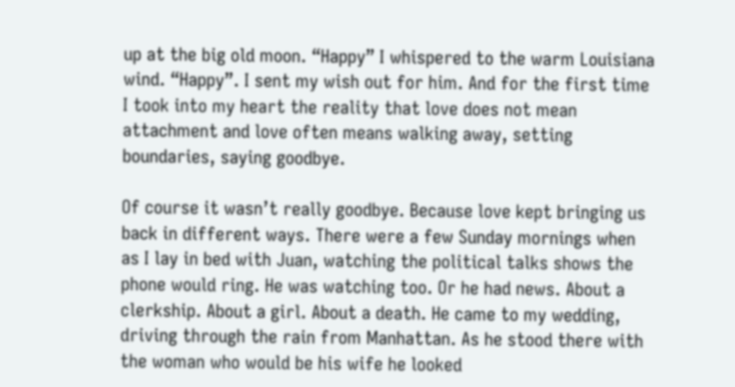up at the big old moon. “Happy” I whispered to the warm Louisiana wind. “Happy”. I sent my wish out for him. And for the first time I took into my heart the reality that love does not mean attachment and love often means walking away, setting boundaries, saying goodbye.

Of course it wasn’t really goodbye. Because love kept bringing us back in different ways. There were a few Sunday mornings when as I lay in bed with Juan, watching the political talks shows the phone would ring. He was watching too. Or he had news. About a clerkship. About a girl. About a death. He came to my wedding, driving through the rain from Manhattan. As he stood there with the woman who would be his wife he looked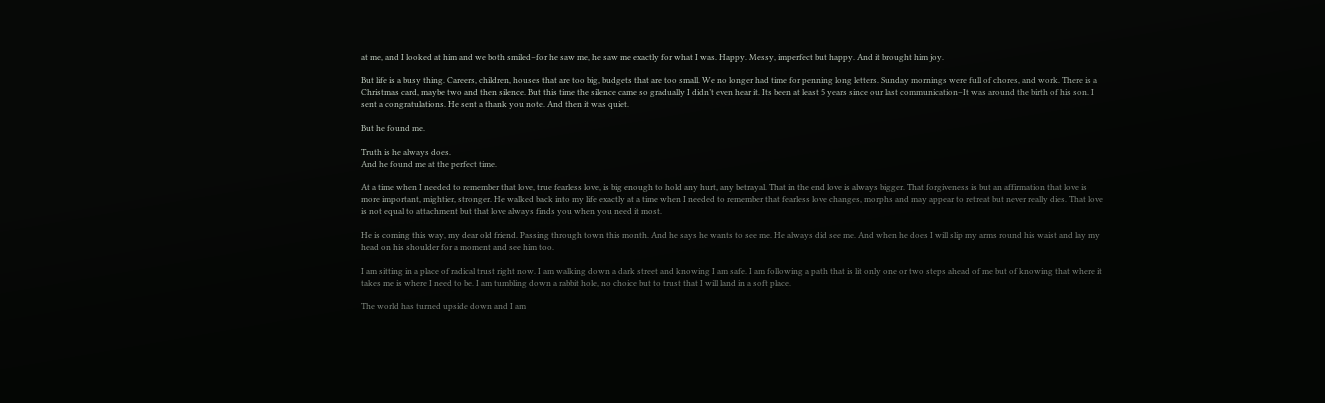at me, and I looked at him and we both smiled–for he saw me, he saw me exactly for what I was. Happy. Messy, imperfect but happy. And it brought him joy.

But life is a busy thing. Careers, children, houses that are too big, budgets that are too small. We no longer had time for penning long letters. Sunday mornings were full of chores, and work. There is a Christmas card, maybe two and then silence. But this time the silence came so gradually I didn’t even hear it. Its been at least 5 years since our last communication–It was around the birth of his son. I sent a congratulations. He sent a thank you note. And then it was quiet.

But he found me.

Truth is he always does.
And he found me at the perfect time.

At a time when I needed to remember that love, true fearless love, is big enough to hold any hurt, any betrayal. That in the end love is always bigger. That forgiveness is but an affirmation that love is more important, mightier, stronger. He walked back into my life exactly at a time when I needed to remember that fearless love changes, morphs and may appear to retreat but never really dies. That love is not equal to attachment but that love always finds you when you need it most.

He is coming this way, my dear old friend. Passing through town this month. And he says he wants to see me. He always did see me. And when he does I will slip my arms round his waist and lay my head on his shoulder for a moment and see him too.

I am sitting in a place of radical trust right now. I am walking down a dark street and knowing I am safe. I am following a path that is lit only one or two steps ahead of me but of knowing that where it takes me is where I need to be. I am tumbling down a rabbit hole, no choice but to trust that I will land in a soft place.

The world has turned upside down and I am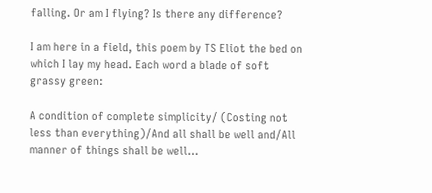falling. Or am I flying? Is there any difference?

I am here in a field, this poem by TS Eliot the bed on which I lay my head. Each word a blade of soft grassy green:

A condition of complete simplicity/ (Costing not less than everything)/And all shall be well and/All manner of things shall be well…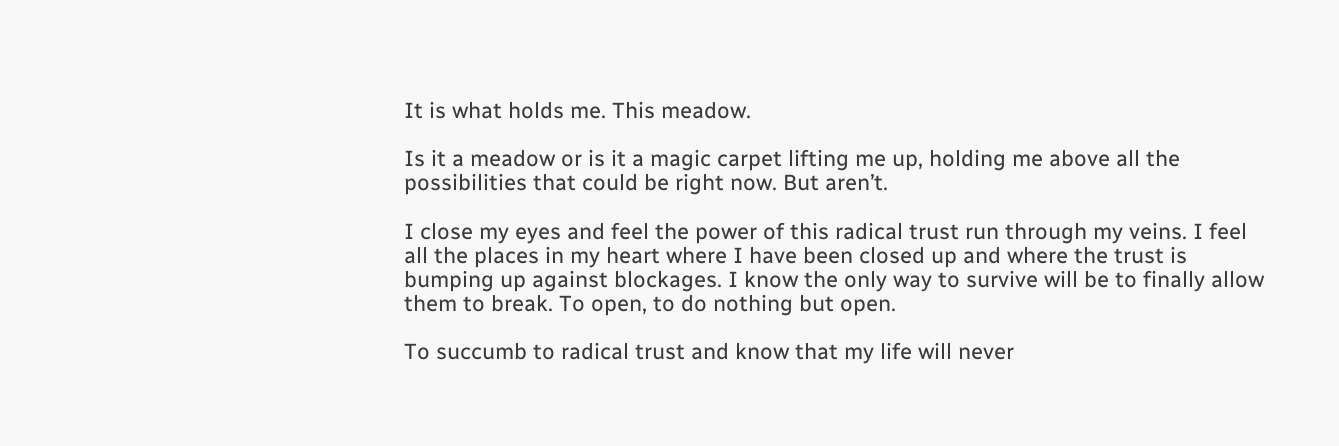It is what holds me. This meadow.

Is it a meadow or is it a magic carpet lifting me up, holding me above all the possibilities that could be right now. But aren’t.

I close my eyes and feel the power of this radical trust run through my veins. I feel all the places in my heart where I have been closed up and where the trust is bumping up against blockages. I know the only way to survive will be to finally allow them to break. To open, to do nothing but open.

To succumb to radical trust and know that my life will never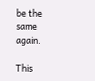be the same again.

This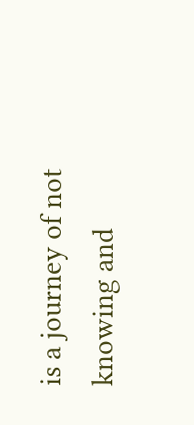is a journey of not knowing and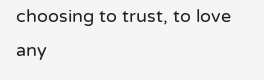choosing to trust, to love any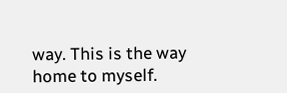way. This is the way home to myself.